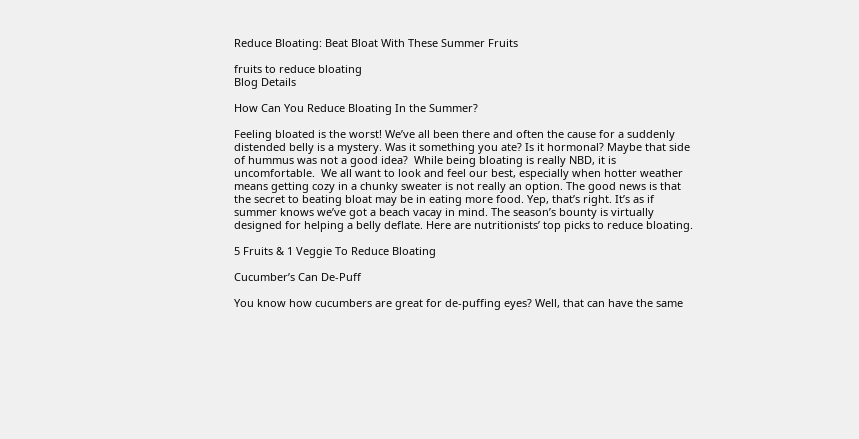Reduce Bloating: Beat Bloat With These Summer Fruits

fruits to reduce bloating
Blog Details

How Can You Reduce Bloating In the Summer?

Feeling bloated is the worst! We’ve all been there and often the cause for a suddenly distended belly is a mystery. Was it something you ate? Is it hormonal? Maybe that side of hummus was not a good idea?  While being bloating is really NBD, it is uncomfortable.  We all want to look and feel our best, especially when hotter weather means getting cozy in a chunky sweater is not really an option. The good news is that the secret to beating bloat may be in eating more food. Yep, that’s right. It’s as if summer knows we’ve got a beach vacay in mind. The season’s bounty is virtually designed for helping a belly deflate. Here are nutritionists’ top picks to reduce bloating.

5 Fruits & 1 Veggie To Reduce Bloating

Cucumber’s Can De-Puff

You know how cucumbers are great for de-puffing eyes? Well, that can have the same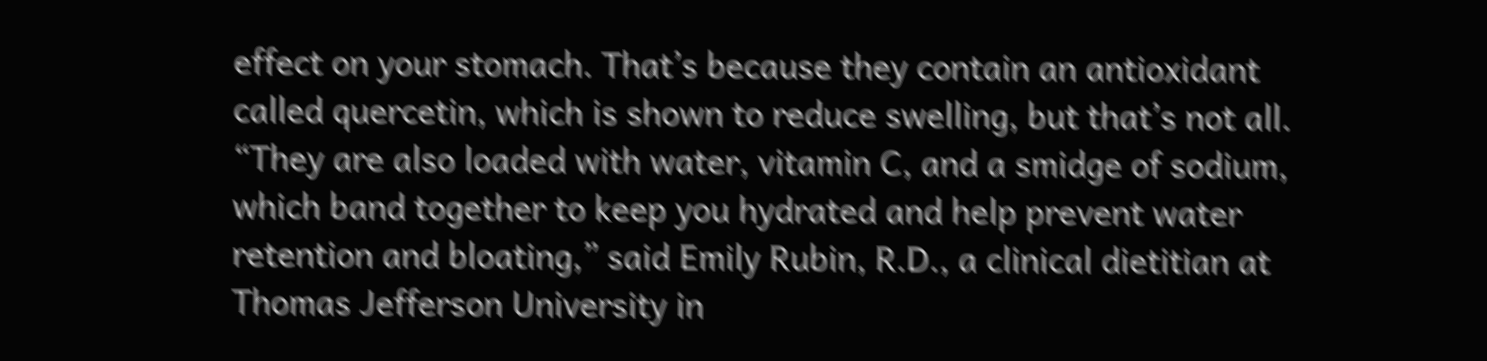effect on your stomach. That’s because they contain an antioxidant called quercetin, which is shown to reduce swelling, but that’s not all. “They are also loaded with water, vitamin C, and a smidge of sodium, which band together to keep you hydrated and help prevent water retention and bloating,” said Emily Rubin, R.D., a clinical dietitian at Thomas Jefferson University in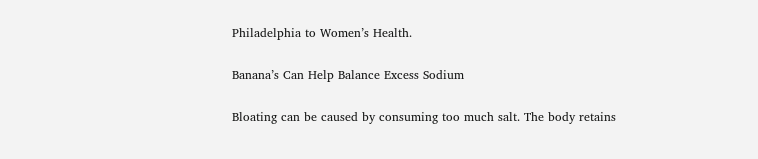Philadelphia to Women’s Health.

Banana’s Can Help Balance Excess Sodium

Bloating can be caused by consuming too much salt. The body retains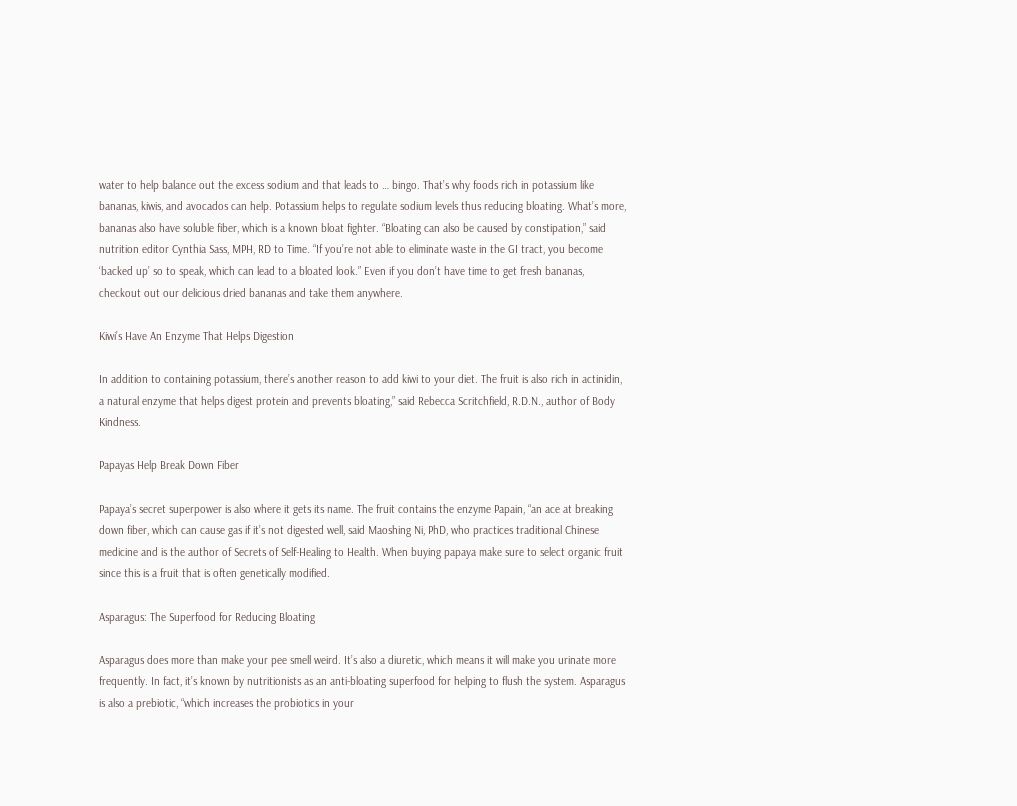water to help balance out the excess sodium and that leads to … bingo. That’s why foods rich in potassium like bananas, kiwis, and avocados can help. Potassium helps to regulate sodium levels thus reducing bloating. What’s more, bananas also have soluble fiber, which is a known bloat fighter. “Bloating can also be caused by constipation,” said nutrition editor Cynthia Sass, MPH, RD to Time. “If you’re not able to eliminate waste in the GI tract, you become ‘backed up’ so to speak, which can lead to a bloated look.” Even if you don’t have time to get fresh bananas, checkout out our delicious dried bananas and take them anywhere.

Kiwi’s Have An Enzyme That Helps Digestion

In addition to containing potassium, there’s another reason to add kiwi to your diet. The fruit is also rich in actinidin, a natural enzyme that helps digest protein and prevents bloating,” said Rebecca Scritchfield, R.D.N., author of Body Kindness.

Papayas Help Break Down Fiber

Papaya’s secret superpower is also where it gets its name. The fruit contains the enzyme Papain, “an ace at breaking down fiber, which can cause gas if it’s not digested well, said Maoshing Ni, PhD, who practices traditional Chinese medicine and is the author of Secrets of Self-Healing to Health. When buying papaya make sure to select organic fruit since this is a fruit that is often genetically modified.

Asparagus: The Superfood for Reducing Bloating

Asparagus does more than make your pee smell weird. It’s also a diuretic, which means it will make you urinate more frequently. In fact, it’s known by nutritionists as an anti-bloating superfood for helping to flush the system. Asparagus is also a prebiotic, “which increases the probiotics in your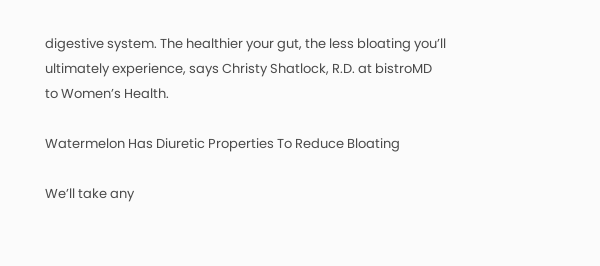digestive system. The healthier your gut, the less bloating you’ll ultimately experience, says Christy Shatlock, R.D. at bistroMD to Women’s Health.

Watermelon Has Diuretic Properties To Reduce Bloating

We’ll take any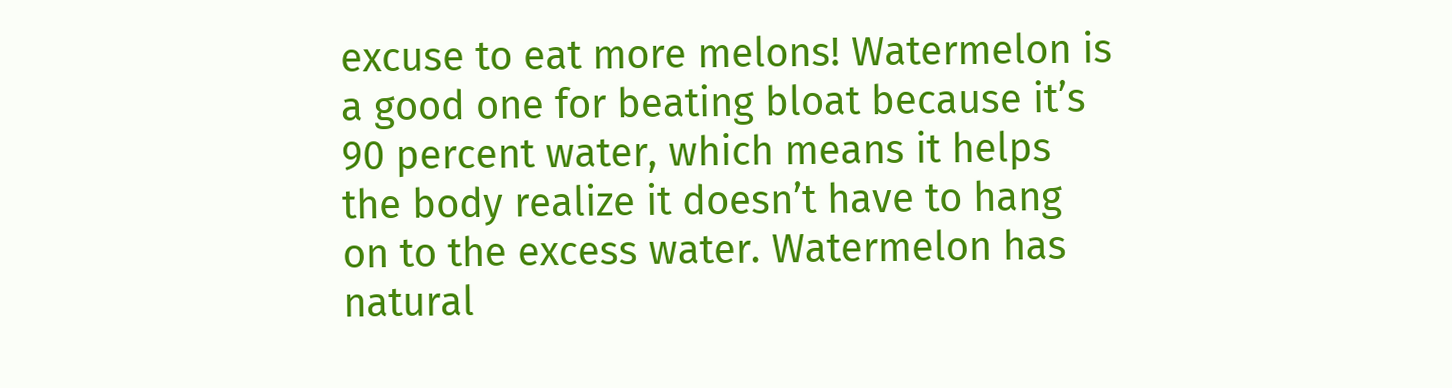excuse to eat more melons! Watermelon is a good one for beating bloat because it’s 90 percent water, which means it helps the body realize it doesn’t have to hang on to the excess water. Watermelon has natural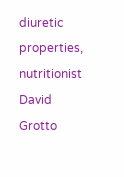diuretic properties, nutritionist David Grotto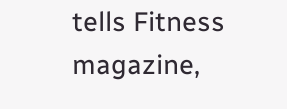tells Fitness magazine,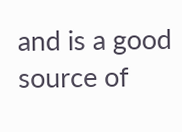and is a good source of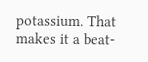potassium. That makes it a beat-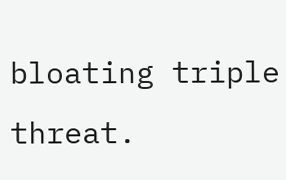bloating triple threat.